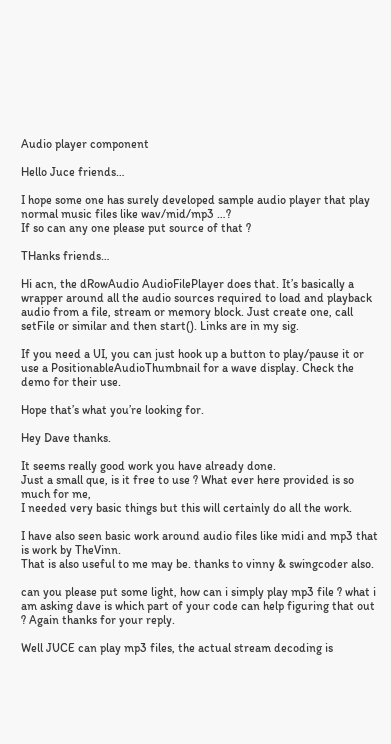Audio player component

Hello Juce friends…

I hope some one has surely developed sample audio player that play normal music files like wav/mid/mp3 …?
If so can any one please put source of that ?

THanks friends…

Hi acn, the dRowAudio AudioFilePlayer does that. It’s basically a wrapper around all the audio sources required to load and playback audio from a file, stream or memory block. Just create one, call setFile or similar and then start(). Links are in my sig.

If you need a UI, you can just hook up a button to play/pause it or use a PositionableAudioThumbnail for a wave display. Check the demo for their use.

Hope that’s what you’re looking for.

Hey Dave thanks.

It seems really good work you have already done.
Just a small que, is it free to use ? What ever here provided is so much for me,
I needed very basic things but this will certainly do all the work.

I have also seen basic work around audio files like midi and mp3 that is work by TheVinn.
That is also useful to me may be. thanks to vinny & swingcoder also.

can you please put some light, how can i simply play mp3 file ? what i am asking dave is which part of your code can help figuring that out ? Again thanks for your reply.

Well JUCE can play mp3 files, the actual stream decoding is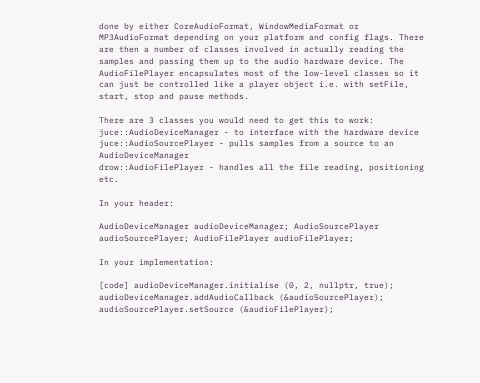done by either CoreAudioFormat, WindowMediaFormat or MP3AudioFormat depending on your platform and config flags. There are then a number of classes involved in actually reading the samples and passing them up to the audio hardware device. The AudioFilePlayer encapsulates most of the low-level classes so it can just be controlled like a player object i.e. with setFile, start, stop and pause methods.

There are 3 classes you would need to get this to work:
juce::AudioDeviceManager - to interface with the hardware device
juce::AudioSourcePlayer - pulls samples from a source to an AudioDeviceManager
drow::AudioFilePlayer - handles all the file reading, positioning etc.

In your header:

AudioDeviceManager audioDeviceManager; AudioSourcePlayer audioSourcePlayer; AudioFilePlayer audioFilePlayer;

In your implementation:

[code] audioDeviceManager.initialise (0, 2, nullptr, true);
audioDeviceManager.addAudioCallback (&audioSourcePlayer);
audioSourcePlayer.setSource (&audioFilePlayer);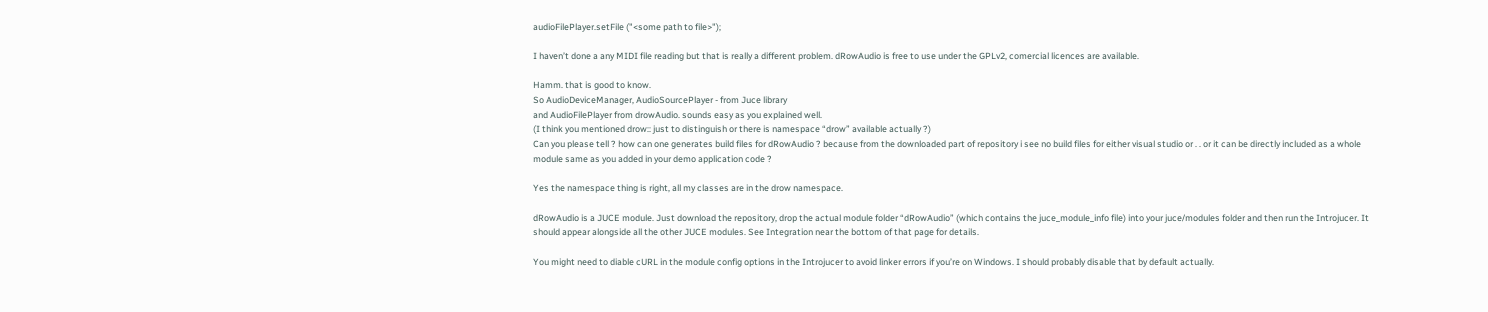audioFilePlayer.setFile ("<some path to file>");

I haven’t done a any MIDI file reading but that is really a different problem. dRowAudio is free to use under the GPLv2, comercial licences are available.

Hamm. that is good to know.
So AudioDeviceManager, AudioSourcePlayer - from Juce library
and AudioFilePlayer from drowAudio. sounds easy as you explained well.
(I think you mentioned drow:: just to distinguish or there is namespace “drow” available actually ?)
Can you please tell ? how can one generates build files for dRowAudio ? because from the downloaded part of repository i see no build files for either visual studio or . . or it can be directly included as a whole module same as you added in your demo application code ?

Yes the namespace thing is right, all my classes are in the drow namespace.

dRowAudio is a JUCE module. Just download the repository, drop the actual module folder “dRowAudio” (which contains the juce_module_info file) into your juce/modules folder and then run the Introjucer. It should appear alongside all the other JUCE modules. See Integration near the bottom of that page for details.

You might need to diable cURL in the module config options in the Introjucer to avoid linker errors if you’re on Windows. I should probably disable that by default actually.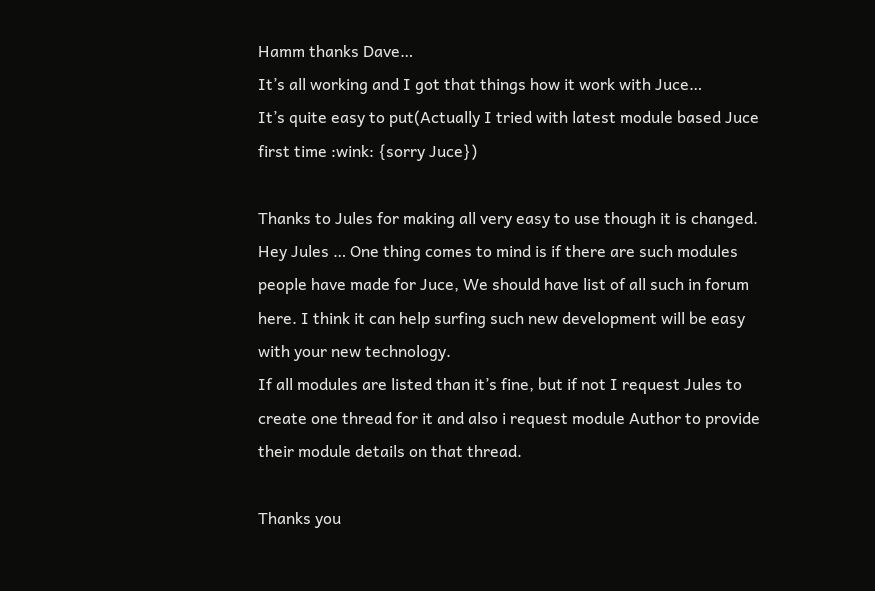Hamm thanks Dave…
It’s all working and I got that things how it work with Juce…
It’s quite easy to put(Actually I tried with latest module based Juce first time :wink: {sorry Juce})

Thanks to Jules for making all very easy to use though it is changed.
Hey Jules … One thing comes to mind is if there are such modules people have made for Juce, We should have list of all such in forum here. I think it can help surfing such new development will be easy with your new technology.
If all modules are listed than it’s fine, but if not I request Jules to create one thread for it and also i request module Author to provide their module details on that thread.

Thanks you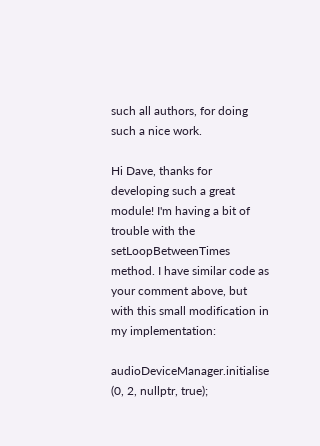such all authors, for doing such a nice work.

Hi Dave, thanks for developing such a great module! I'm having a bit of trouble with the setLoopBetweenTimes method. I have similar code as your comment above, but with this small modification in my implementation:

audioDeviceManager.initialise (0, 2, nullptr, true);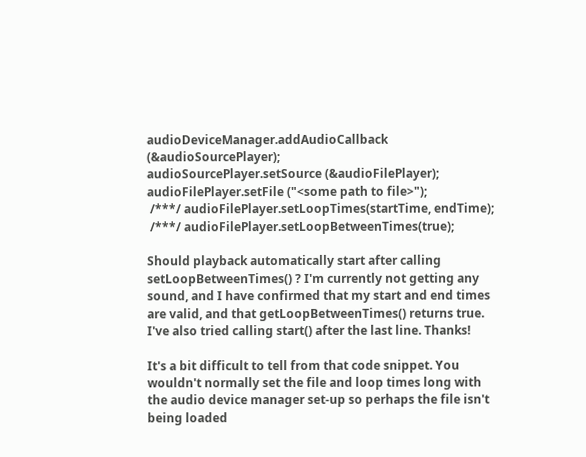audioDeviceManager.addAudioCallback (&audioSourcePlayer);
audioSourcePlayer.setSource (&audioFilePlayer);
audioFilePlayer.setFile ("<some path to file>");
 /***/ audioFilePlayer.setLoopTimes(startTime, endTime);
 /***/ audioFilePlayer.setLoopBetweenTimes(true);

Should playback automatically start after calling setLoopBetweenTimes() ? I'm currently not getting any sound, and I have confirmed that my start and end times are valid, and that getLoopBetweenTimes() returns true. I've also tried calling start() after the last line. Thanks!

It's a bit difficult to tell from that code snippet. You wouldn't normally set the file and loop times long with the audio device manager set-up so perhaps the file isn't being loaded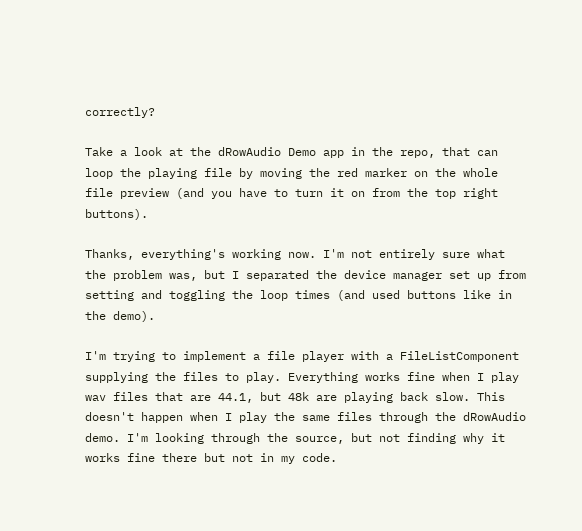correctly?

Take a look at the dRowAudio Demo app in the repo, that can loop the playing file by moving the red marker on the whole file preview (and you have to turn it on from the top right buttons).

Thanks, everything's working now. I'm not entirely sure what the problem was, but I separated the device manager set up from setting and toggling the loop times (and used buttons like in the demo).

I'm trying to implement a file player with a FileListComponent supplying the files to play. Everything works fine when I play wav files that are 44.1, but 48k are playing back slow. This doesn't happen when I play the same files through the dRowAudio demo. I'm looking through the source, but not finding why it works fine there but not in my code.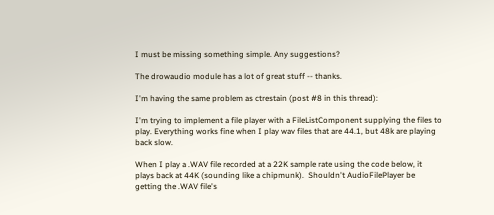I must be missing something simple. Any suggestions?

The drowaudio module has a lot of great stuff -- thanks.

I'm having the same problem as ctrestain (post #8 in this thread):

I'm trying to implement a file player with a FileListComponent supplying the files to play. Everything works fine when I play wav files that are 44.1, but 48k are playing back slow.

When I play a .WAV file recorded at a 22K sample rate using the code below, it plays back at 44K (sounding like a chipmunk).  Shouldn't AudioFilePlayer be getting the .WAV file's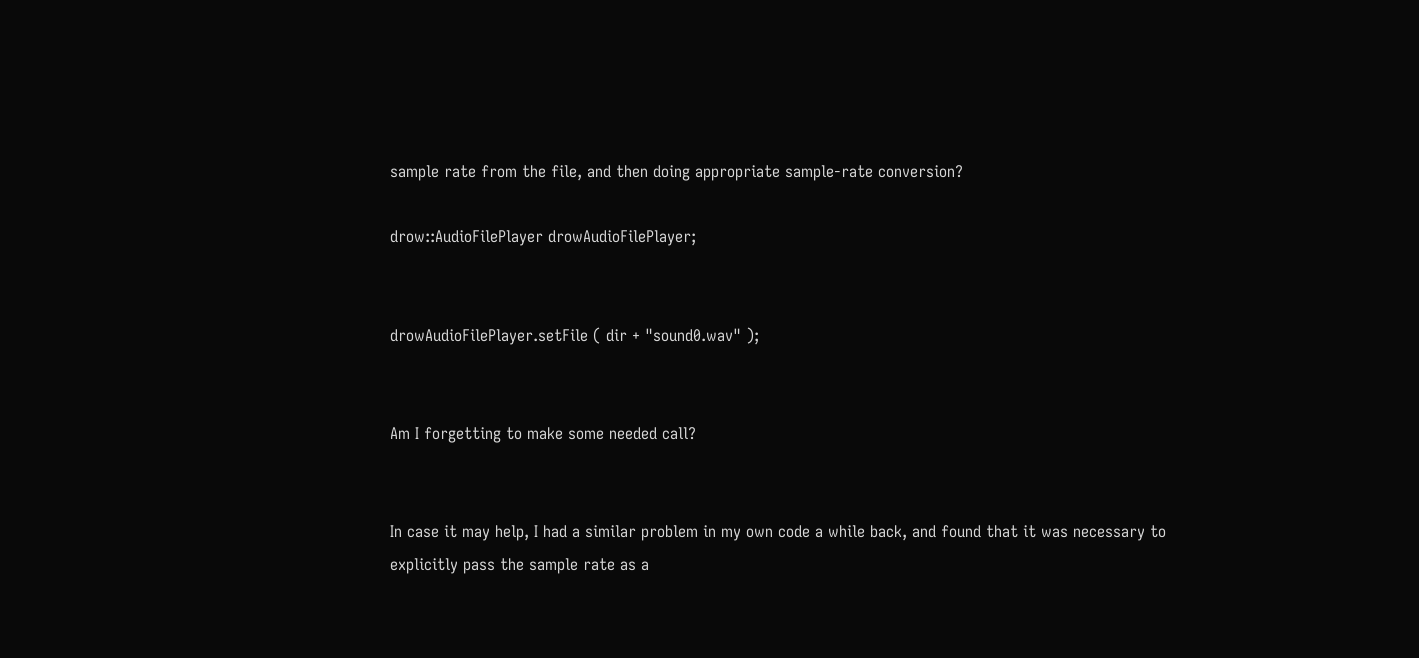sample rate from the file, and then doing appropriate sample-rate conversion?

drow::AudioFilePlayer drowAudioFilePlayer;


drowAudioFilePlayer.setFile ( dir + "sound0.wav" );


Am I forgetting to make some needed call?


In case it may help, I had a similar problem in my own code a while back, and found that it was necessary to explicitly pass the sample rate as a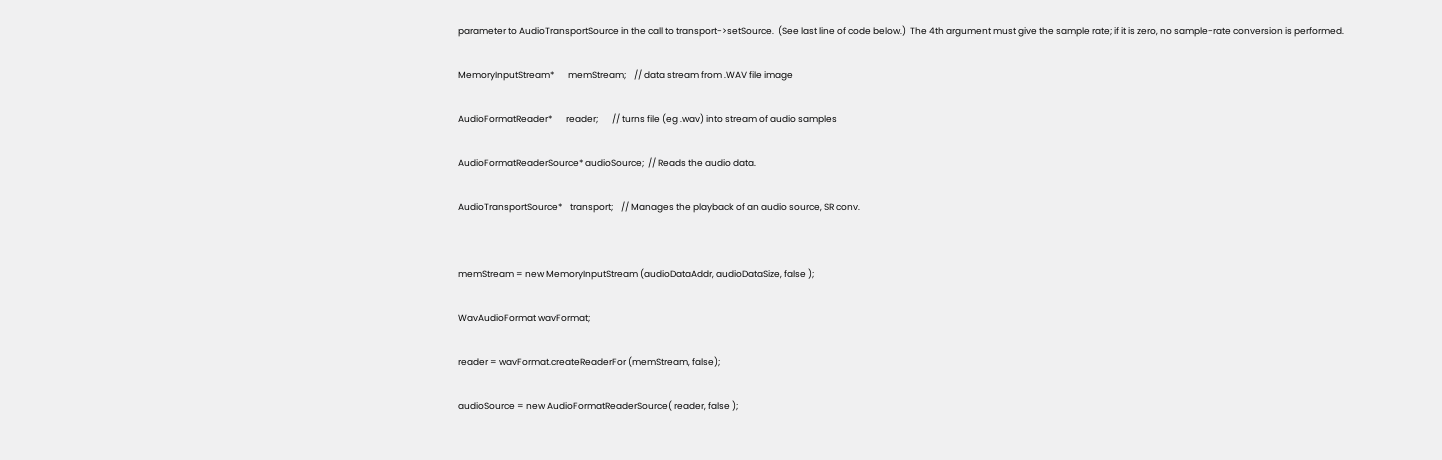parameter to AudioTransportSource in the call to transport->setSource.  (See last line of code below.)  The 4th argument must give the sample rate; if it is zero, no sample-rate conversion is performed.

MemoryInputStream*       memStream;    // data stream from .WAV file image

AudioFormatReader*       reader;       // turns file (eg .wav) into stream of audio samples

AudioFormatReaderSource* audioSource;  // Reads the audio data.

AudioTransportSource*    transport;    // Manages the playback of an audio source, SR conv.


memStream = new MemoryInputStream (audioDataAddr, audioDataSize, false );

WavAudioFormat wavFormat;

reader = wavFormat.createReaderFor (memStream, false);

audioSource = new AudioFormatReaderSource( reader, false );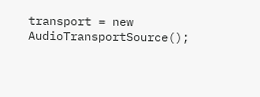transport = new AudioTransportSource();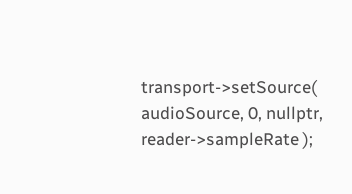transport->setSource( audioSource, 0, nullptr, reader->sampleRate );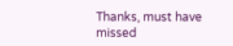Thanks, must have missed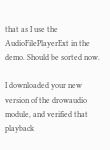that as I use the AudioFilePlayerExt in the demo. Should be sorted now.

I downloaded your new version of the drowaudio module, and verified that playback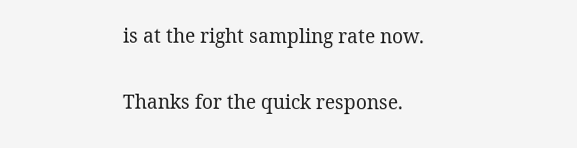is at the right sampling rate now.

Thanks for the quick response.